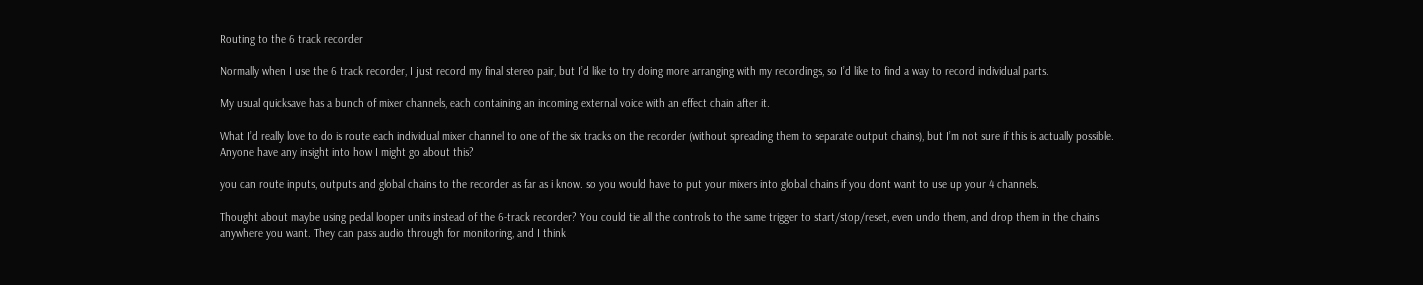Routing to the 6 track recorder

Normally when I use the 6 track recorder, I just record my final stereo pair, but I’d like to try doing more arranging with my recordings, so I’d like to find a way to record individual parts.

My usual quicksave has a bunch of mixer channels, each containing an incoming external voice with an effect chain after it.

What I’d really love to do is route each individual mixer channel to one of the six tracks on the recorder (without spreading them to separate output chains), but I’m not sure if this is actually possible. Anyone have any insight into how I might go about this?

you can route inputs, outputs and global chains to the recorder as far as i know. so you would have to put your mixers into global chains if you dont want to use up your 4 channels.

Thought about maybe using pedal looper units instead of the 6-track recorder? You could tie all the controls to the same trigger to start/stop/reset, even undo them, and drop them in the chains anywhere you want. They can pass audio through for monitoring, and I think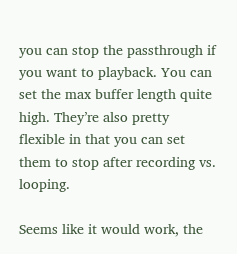you can stop the passthrough if you want to playback. You can set the max buffer length quite high. They’re also pretty flexible in that you can set them to stop after recording vs. looping.

Seems like it would work, the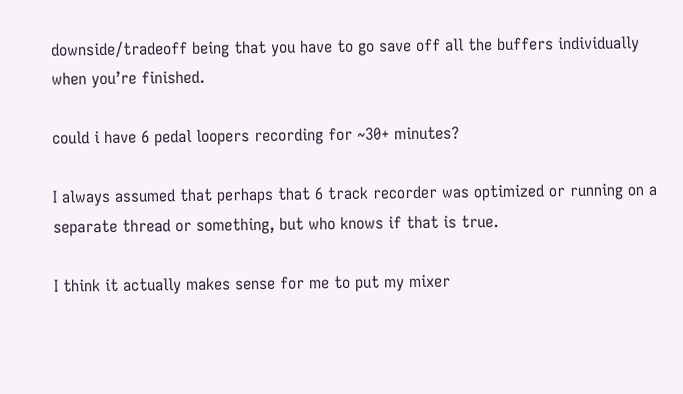downside/tradeoff being that you have to go save off all the buffers individually when you’re finished.

could i have 6 pedal loopers recording for ~30+ minutes?

I always assumed that perhaps that 6 track recorder was optimized or running on a separate thread or something, but who knows if that is true.

I think it actually makes sense for me to put my mixer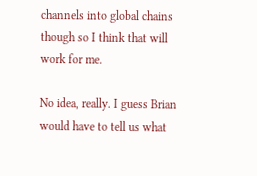channels into global chains though so I think that will work for me.

No idea, really. I guess Brian would have to tell us what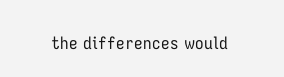the differences would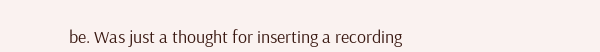be. Was just a thought for inserting a recording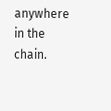anywhere in the chain.